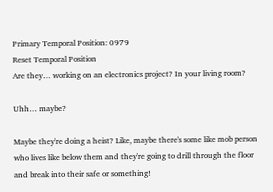Primary Temporal Position: 0979
Reset Temporal Position
Are they… working on an electronics project? In your living room?

Uhh… maybe?

Maybe they're doing a heist? Like, maybe there's some like mob person who lives like below them and they're going to drill through the floor and break into their safe or something!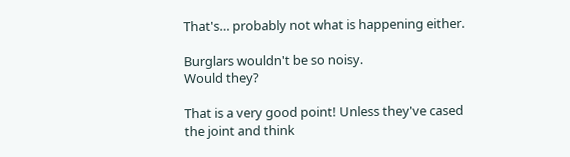That's… probably not what is happening either.

Burglars wouldn't be so noisy.
Would they?

That is a very good point! Unless they've cased the joint and think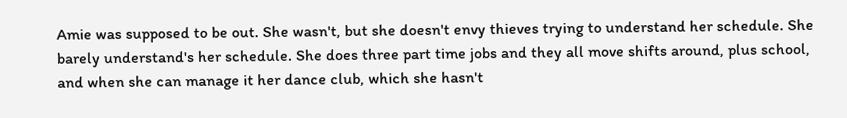Amie was supposed to be out. She wasn't, but she doesn't envy thieves trying to understand her schedule. She barely understand's her schedule. She does three part time jobs and they all move shifts around, plus school, and when she can manage it her dance club, which she hasn't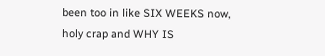been too in like SIX WEEKS now, holy crap and WHY IS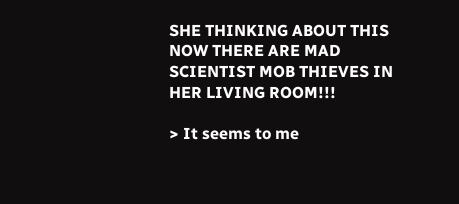SHE THINKING ABOUT THIS NOW THERE ARE MAD SCIENTIST MOB THIEVES IN HER LIVING ROOM!!!

> It seems to me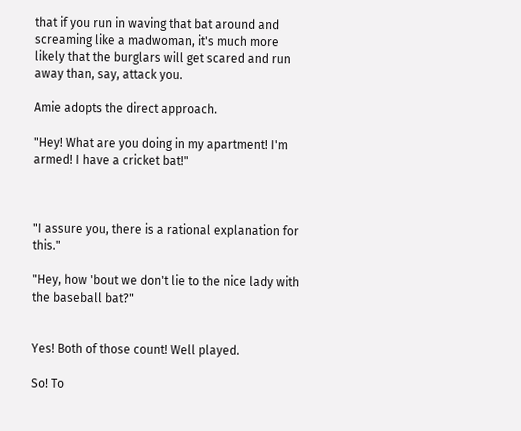that if you run in waving that bat around and screaming like a madwoman, it's much more likely that the burglars will get scared and run away than, say, attack you.

Amie adopts the direct approach.

"Hey! What are you doing in my apartment! I'm armed! I have a cricket bat!"



"I assure you, there is a rational explanation for this."

"Hey, how 'bout we don't lie to the nice lady with the baseball bat?"


Yes! Both of those count! Well played.

So! To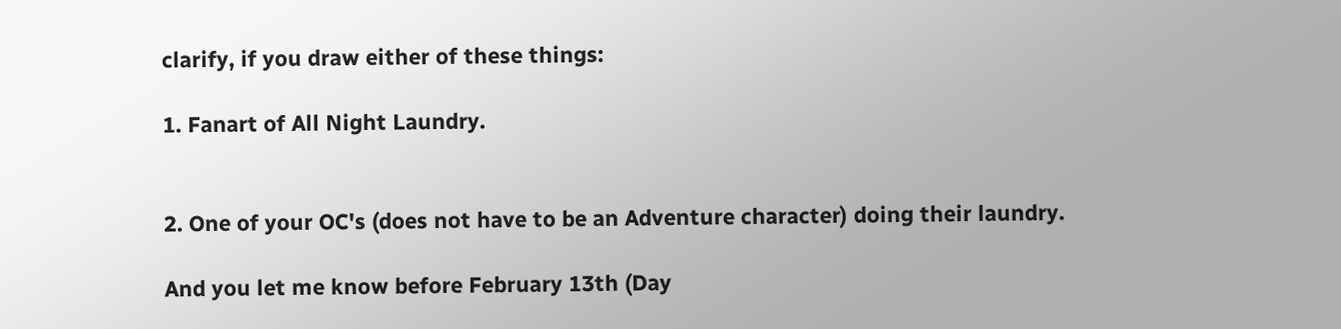clarify, if you draw either of these things:

1. Fanart of All Night Laundry.


2. One of your OC's (does not have to be an Adventure character) doing their laundry.

And you let me know before February 13th (Day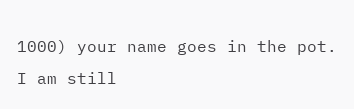1000) your name goes in the pot. I am still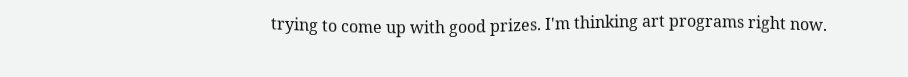trying to come up with good prizes. I'm thinking art programs right now.